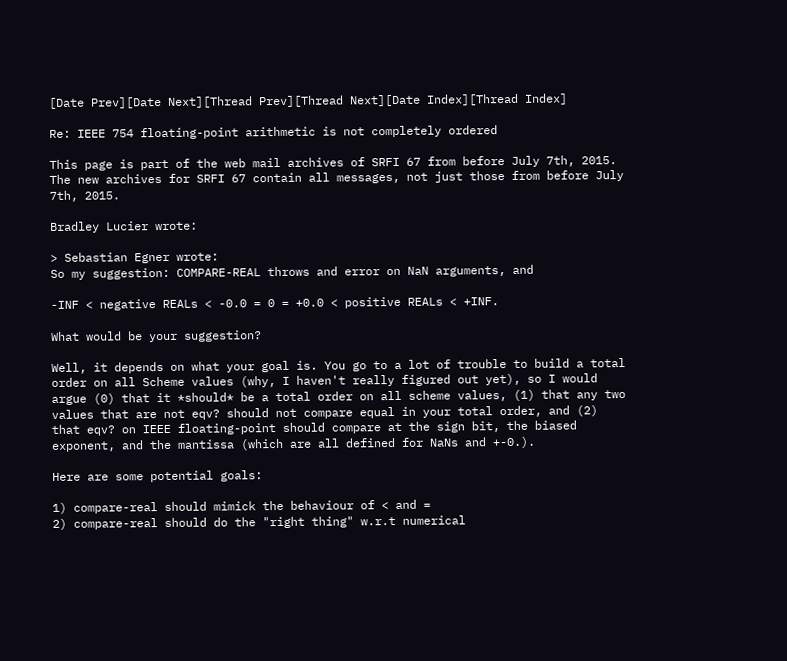[Date Prev][Date Next][Thread Prev][Thread Next][Date Index][Thread Index]

Re: IEEE 754 floating-point arithmetic is not completely ordered

This page is part of the web mail archives of SRFI 67 from before July 7th, 2015. The new archives for SRFI 67 contain all messages, not just those from before July 7th, 2015.

Bradley Lucier wrote:

> Sebastian Egner wrote:
So my suggestion: COMPARE-REAL throws and error on NaN arguments, and

-INF < negative REALs < -0.0 = 0 = +0.0 < positive REALs < +INF.

What would be your suggestion?

Well, it depends on what your goal is. You go to a lot of trouble to build a total order on all Scheme values (why, I haven't really figured out yet), so I would argue (0) that it *should* be a total order on all scheme values, (1) that any two values that are not eqv? should not compare equal in your total order, and (2) that eqv? on IEEE floating-point should compare at the sign bit, the biased exponent, and the mantissa (which are all defined for NaNs and +-0.).

Here are some potential goals:

1) compare-real should mimick the behaviour of < and =
2) compare-real should do the "right thing" w.r.t numerical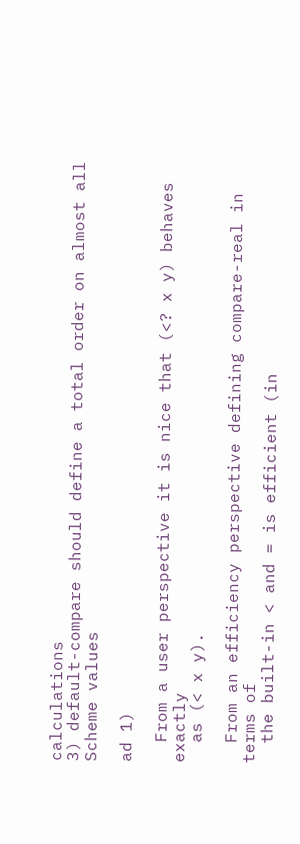calculations
3) default-compare should define a total order on almost all Scheme values

ad 1)

  From a user perspective it is nice that (<? x y) behaves exactly
  as (< x y).

  From an efficiency perspective defining compare-real in terms of
  the built-in < and = is efficient (in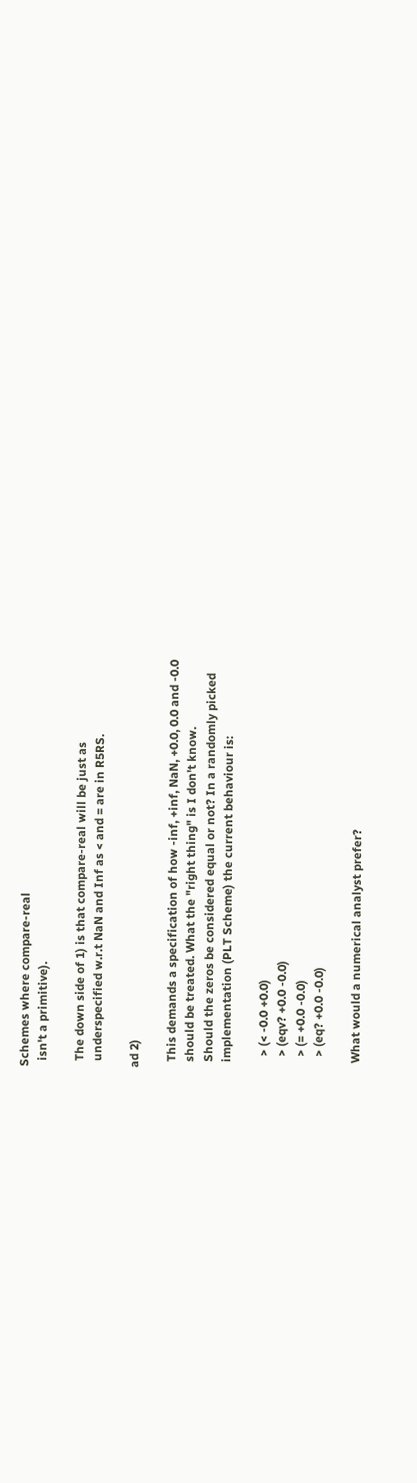Schemes where compare-real
  isn't a primitive).

  The down side of 1) is that compare-real will be just as
  underspecified w.r.t NaN and Inf as < and = are in R5RS.

ad 2)

  This demands a specification of how -inf, +inf, NaN, +0.0, 0.0 and -0.0
  should be treated. What the "right thing" is I don't know.
  Should the zeros be considered equal or not? In a randomly picked
  implementation (PLT Scheme) the current behaviour is:

    > (< -0.0 +0.0)
    > (eqv? +0.0 -0.0)
    > (= +0.0 -0.0)
    > (eq? +0.0 -0.0)

  What would a numerical analyst prefer?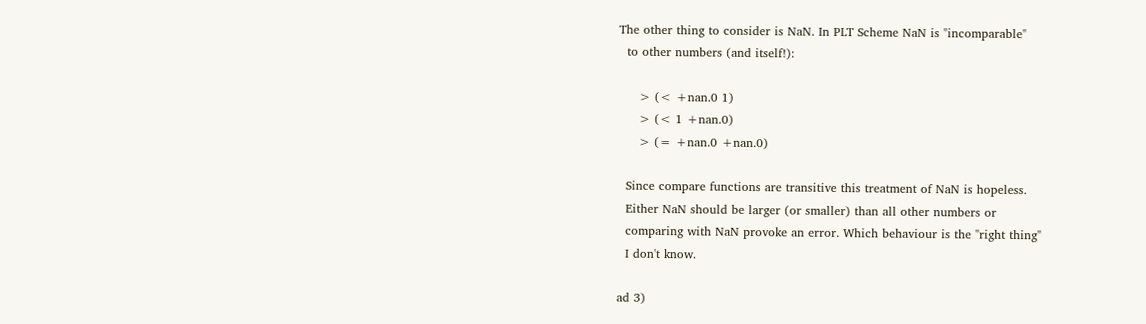The other thing to consider is NaN. In PLT Scheme NaN is "incomparable"
  to other numbers (and itself!):

     > (< +nan.0 1)
     > (< 1 +nan.0)
     > (= +nan.0 +nan.0)

  Since compare functions are transitive this treatment of NaN is hopeless.
  Either NaN should be larger (or smaller) than all other numbers or
  comparing with NaN provoke an error. Which behaviour is the "right thing"
  I don't know.

ad 3)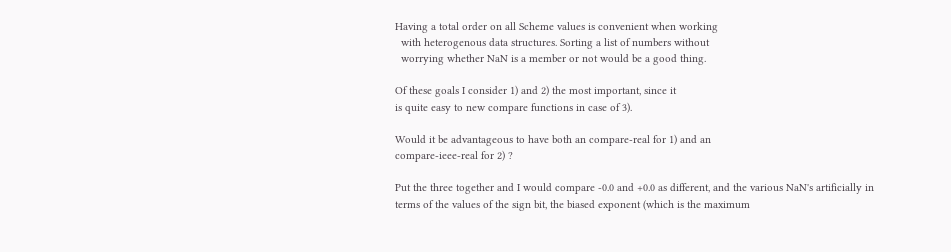Having a total order on all Scheme values is convenient when working
  with heterogenous data structures. Sorting a list of numbers without
  worrying whether NaN is a member or not would be a good thing.

Of these goals I consider 1) and 2) the most important, since it
is quite easy to new compare functions in case of 3).

Would it be advantageous to have both an compare-real for 1) and an
compare-ieee-real for 2) ?

Put the three together and I would compare -0.0 and +0.0 as different, and the various NaN's artificially in terms of the values of the sign bit, the biased exponent (which is the maximum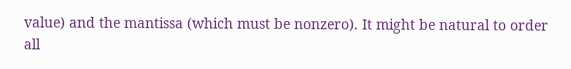value) and the mantissa (which must be nonzero). It might be natural to order all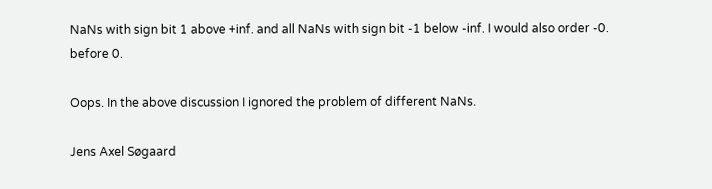NaNs with sign bit 1 above +inf. and all NaNs with sign bit -1 below -inf. I would also order -0. before 0.

Oops. In the above discussion I ignored the problem of different NaNs.

Jens Axel Søgaard